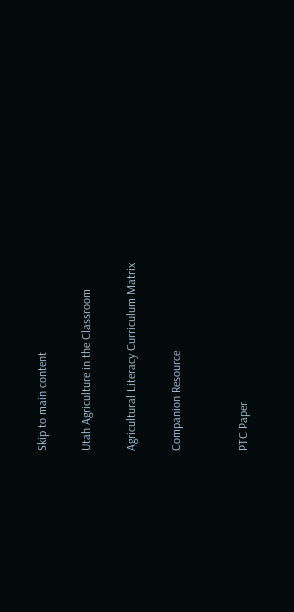Skip to main content

Utah Agriculture in the Classroom

Agricultural Literacy Curriculum Matrix

Companion Resource


PTC Paper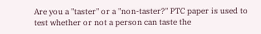Are you a "taster" or a "non-taster?" PTC paper is used to test whether or not a person can taste the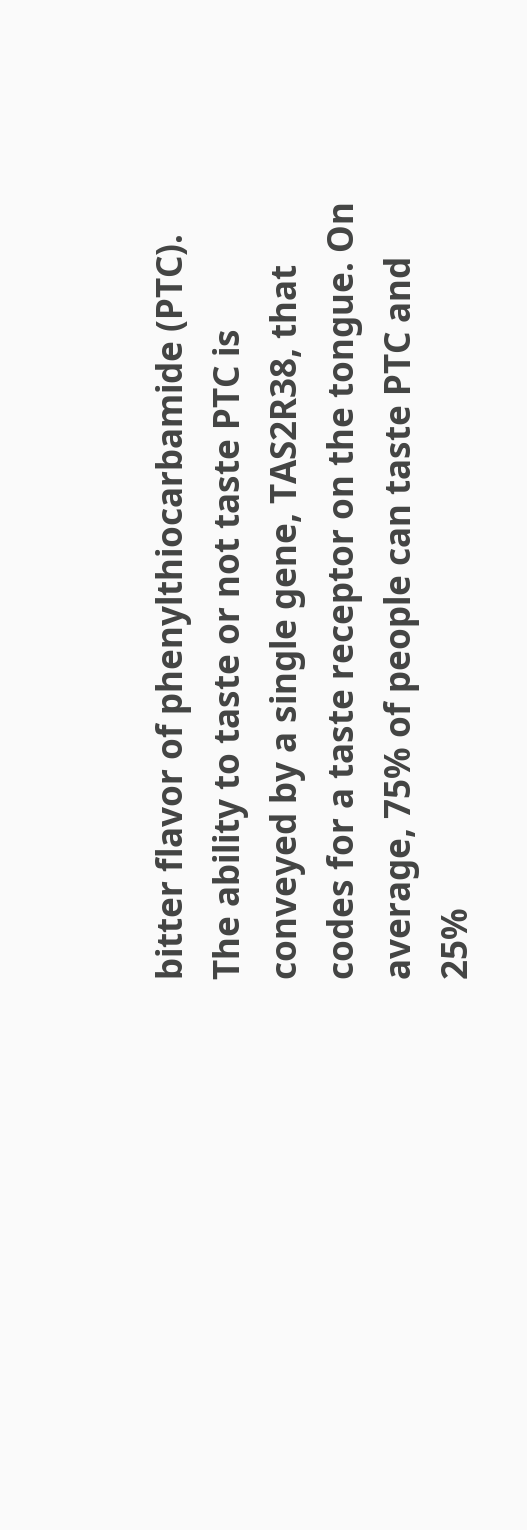bitter flavor of phenylthiocarbamide (PTC). The ability to taste or not taste PTC is conveyed by a single gene, TAS2R38, that codes for a taste receptor on the tongue. On average, 75% of people can taste PTC and 25%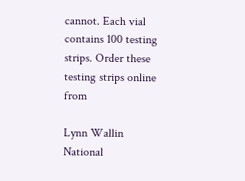cannot. Each vial contains 100 testing strips. Order these testing strips online from

Lynn Wallin
National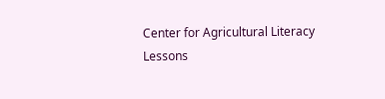Center for Agricultural Literacy
Lessons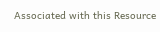Associated with this Resource